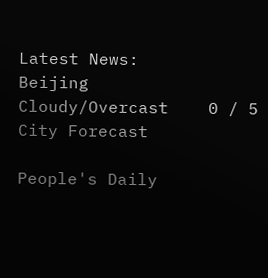Latest News:
Beijing   Cloudy/Overcast    0 / 5   City Forecast

People's Daily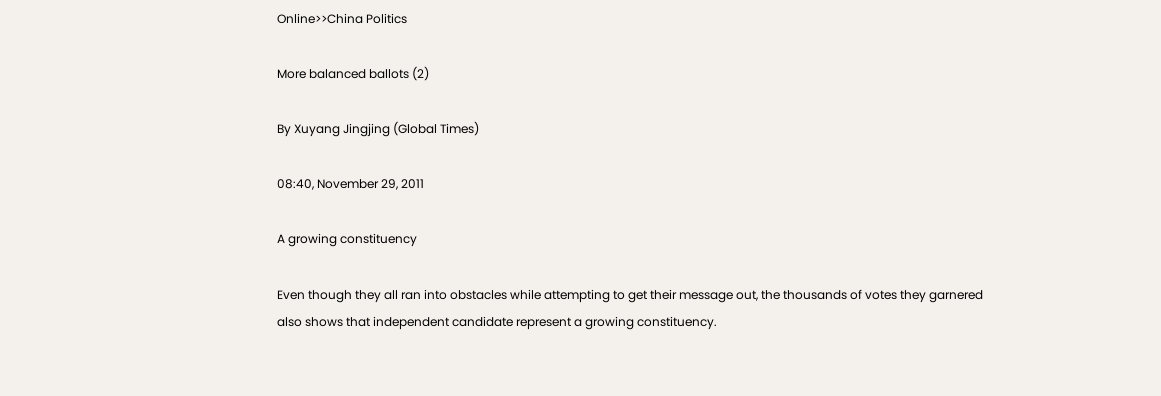Online>>China Politics

More balanced ballots (2)

By Xuyang Jingjing (Global Times)

08:40, November 29, 2011

A growing constituency

Even though they all ran into obstacles while attempting to get their message out, the thousands of votes they garnered also shows that independent candidate represent a growing constituency.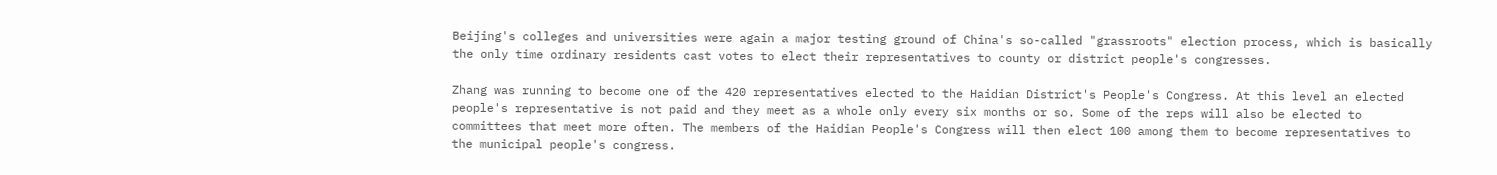Beijing's colleges and universities were again a major testing ground of China's so-called "grassroots" election process, which is basically the only time ordinary residents cast votes to elect their representatives to county or district people's congresses.

Zhang was running to become one of the 420 representatives elected to the Haidian District's People's Congress. At this level an elected people's representative is not paid and they meet as a whole only every six months or so. Some of the reps will also be elected to committees that meet more often. The members of the Haidian People's Congress will then elect 100 among them to become representatives to the municipal people's congress.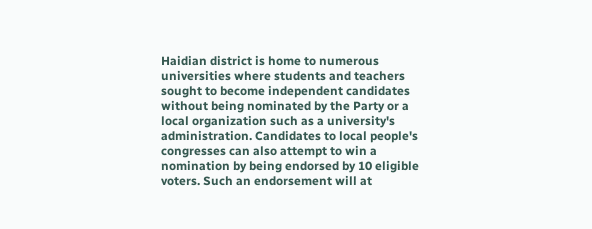Haidian district is home to numerous universities where students and teachers sought to become independent candidates without being nominated by the Party or a local organization such as a university's administration. Candidates to local people's congresses can also attempt to win a nomination by being endorsed by 10 eligible voters. Such an endorsement will at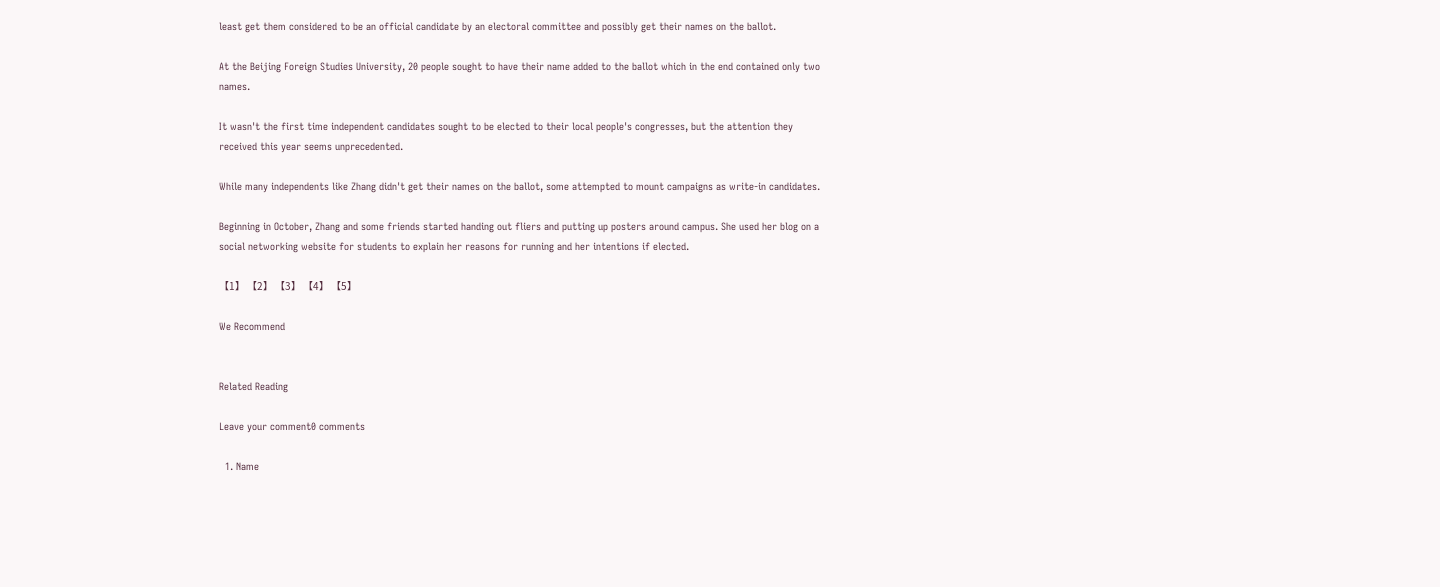least get them considered to be an official candidate by an electoral committee and possibly get their names on the ballot.

At the Beijing Foreign Studies University, 20 people sought to have their name added to the ballot which in the end contained only two names.

It wasn't the first time independent candidates sought to be elected to their local people's congresses, but the attention they received this year seems unprecedented.

While many independents like Zhang didn't get their names on the ballot, some attempted to mount campaigns as write-in candidates.

Beginning in October, Zhang and some friends started handing out fliers and putting up posters around campus. She used her blog on a social networking website for students to explain her reasons for running and her intentions if elected.

【1】 【2】 【3】 【4】 【5】

We Recommend


Related Reading

Leave your comment0 comments

  1. Name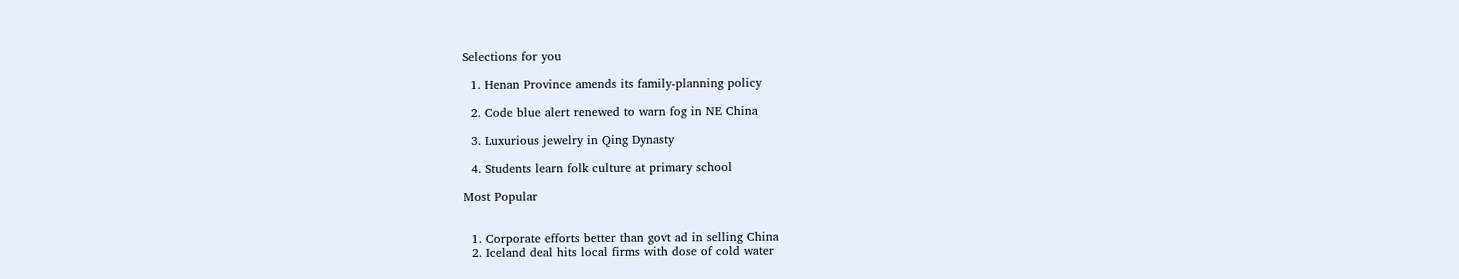Selections for you

  1. Henan Province amends its family-planning policy

  2. Code blue alert renewed to warn fog in NE China

  3. Luxurious jewelry in Qing Dynasty

  4. Students learn folk culture at primary school

Most Popular


  1. Corporate efforts better than govt ad in selling China
  2. Iceland deal hits local firms with dose of cold water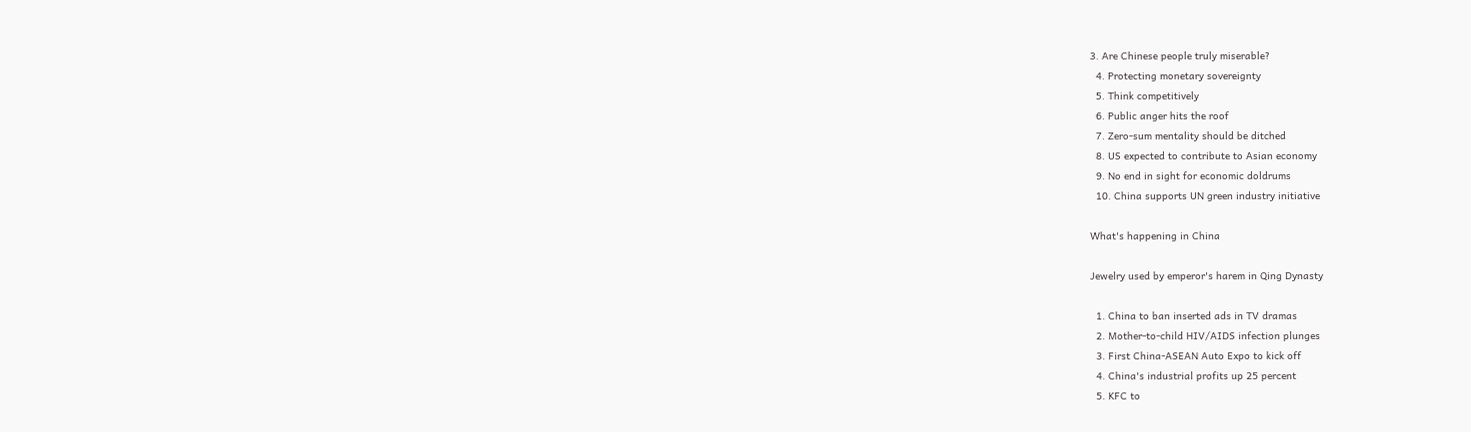3. Are Chinese people truly miserable?
  4. Protecting monetary sovereignty
  5. Think competitively
  6. Public anger hits the roof
  7. Zero-sum mentality should be ditched
  8. US expected to contribute to Asian economy
  9. No end in sight for economic doldrums
  10. China supports UN green industry initiative

What's happening in China

Jewelry used by emperor's harem in Qing Dynasty

  1. China to ban inserted ads in TV dramas
  2. Mother-to-child HIV/AIDS infection plunges
  3. First China-ASEAN Auto Expo to kick off
  4. China's industrial profits up 25 percent
  5. KFC to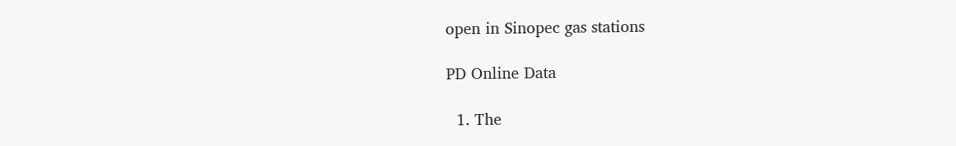open in Sinopec gas stations

PD Online Data

  1. The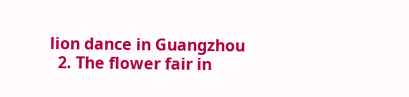lion dance in Guangzhou
  2. The flower fair in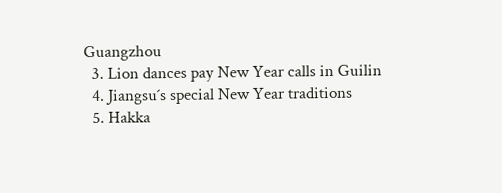Guangzhou
  3. Lion dances pay New Year calls in Guilin
  4. Jiangsu´s special New Year traditions
  5. Hakka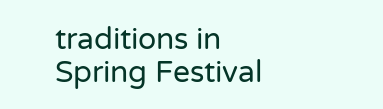traditions in Spring Festival